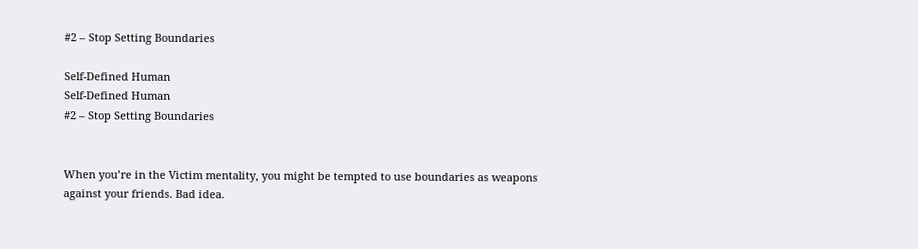#2 – Stop Setting Boundaries

Self-Defined Human
Self-Defined Human
#2 – Stop Setting Boundaries


When you’re in the Victim mentality, you might be tempted to use boundaries as weapons against your friends. Bad idea.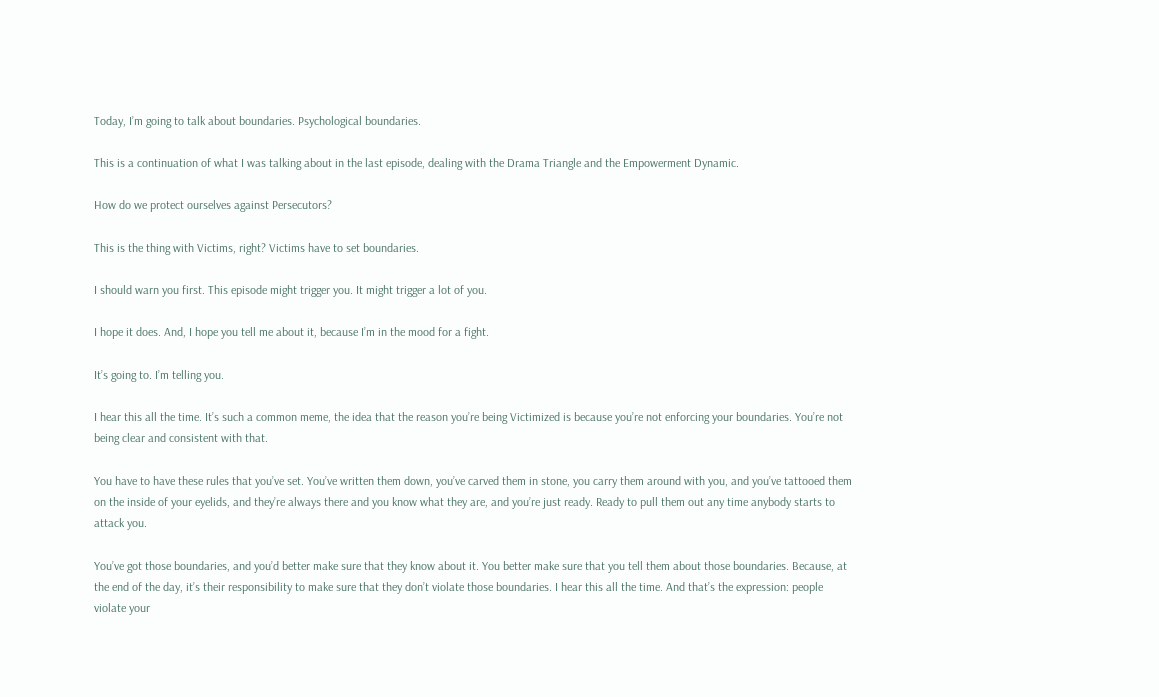Today, I’m going to talk about boundaries. Psychological boundaries.

This is a continuation of what I was talking about in the last episode, dealing with the Drama Triangle and the Empowerment Dynamic.

How do we protect ourselves against Persecutors?

This is the thing with Victims, right? Victims have to set boundaries.

I should warn you first. This episode might trigger you. It might trigger a lot of you.

I hope it does. And, I hope you tell me about it, because I’m in the mood for a fight.

It’s going to. I’m telling you.

I hear this all the time. It’s such a common meme, the idea that the reason you’re being Victimized is because you’re not enforcing your boundaries. You’re not being clear and consistent with that.

You have to have these rules that you’ve set. You’ve written them down, you’ve carved them in stone, you carry them around with you, and you’ve tattooed them on the inside of your eyelids, and they’re always there and you know what they are, and you’re just ready. Ready to pull them out any time anybody starts to attack you.

You’ve got those boundaries, and you’d better make sure that they know about it. You better make sure that you tell them about those boundaries. Because, at the end of the day, it’s their responsibility to make sure that they don’t violate those boundaries. I hear this all the time. And that’s the expression: people violate your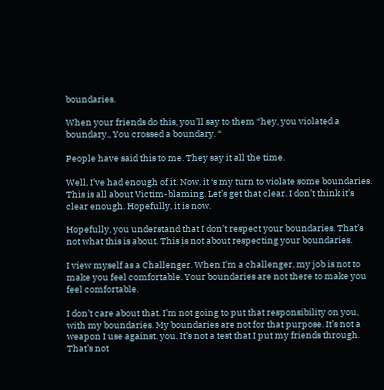boundaries.

When your friends do this, you’ll say to them “hey, you violated a boundary., You crossed a boundary. “

People have said this to me. They say it all the time.

Well, I’ve had enough of it. Now, it ‘s my turn to violate some boundaries. This is all about Victim-blaming. Let’s get that clear. I don’t think it’s clear enough. Hopefully, it is now.

Hopefully, you understand that I don’t respect your boundaries. That’s not what this is about. This is not about respecting your boundaries.

I view myself as a Challenger. When I’m a challenger, my job is not to make you feel comfortable. Your boundaries are not there to make you feel comfortable.

I don’t care about that. I’m not going to put that responsibility on you, with my boundaries. My boundaries are not for that purpose. It’s not a weapon I use against. you. It’s not a test that I put my friends through. That’s not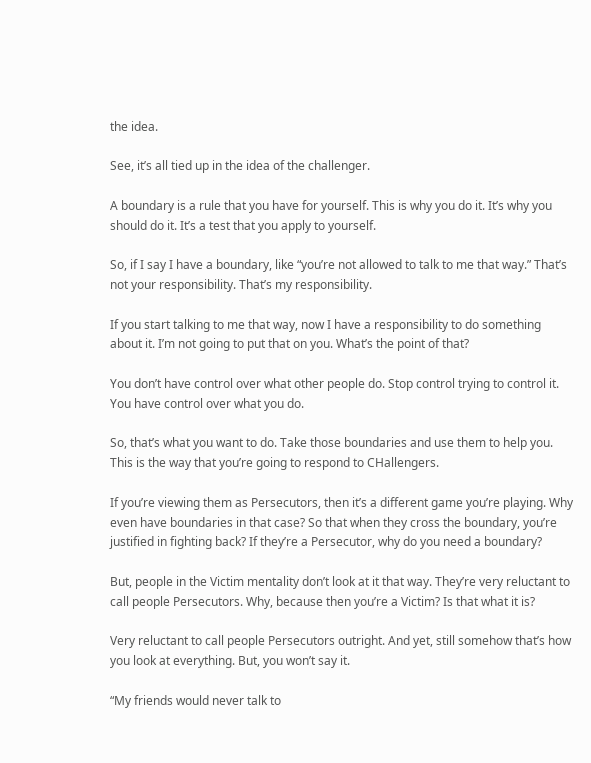the idea.

See, it’s all tied up in the idea of the challenger.

A boundary is a rule that you have for yourself. This is why you do it. It’s why you should do it. It’s a test that you apply to yourself.

So, if I say I have a boundary, like “you’re not allowed to talk to me that way.” That’s not your responsibility. That’s my responsibility.

If you start talking to me that way, now I have a responsibility to do something about it. I’m not going to put that on you. What’s the point of that?

You don’t have control over what other people do. Stop control trying to control it. You have control over what you do.

So, that’s what you want to do. Take those boundaries and use them to help you. This is the way that you’re going to respond to CHallengers.

If you’re viewing them as Persecutors, then it’s a different game you’re playing. Why even have boundaries in that case? So that when they cross the boundary, you’re justified in fighting back? If they’re a Persecutor, why do you need a boundary?

But, people in the Victim mentality don’t look at it that way. They’re very reluctant to call people Persecutors. Why, because then you’re a Victim? Is that what it is?

Very reluctant to call people Persecutors outright. And yet, still somehow that’s how you look at everything. But, you won’t say it.

“My friends would never talk to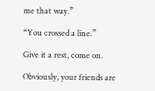me that way.”

“You crossed a line.”

Give it a rest, come on.

Obviously, your friends are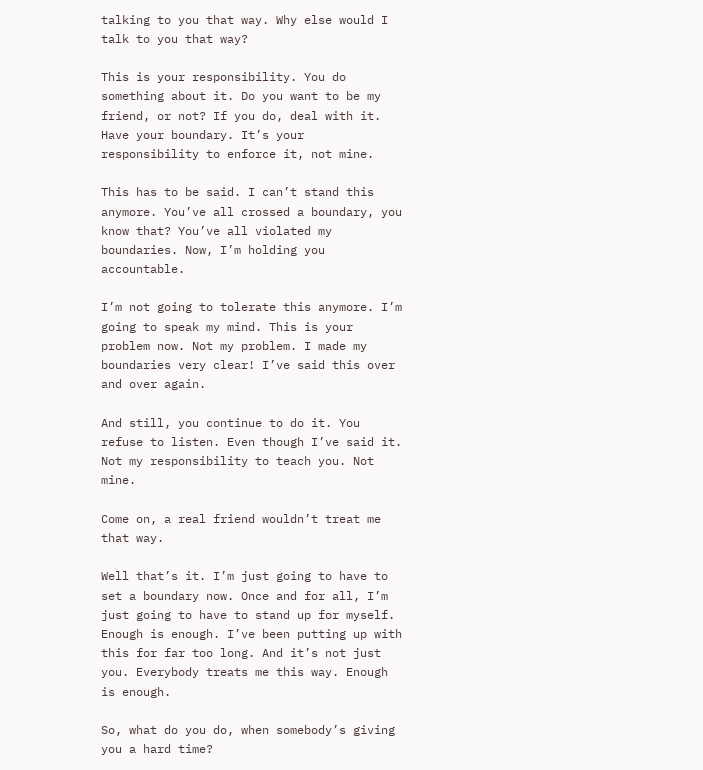talking to you that way. Why else would I talk to you that way?

This is your responsibility. You do something about it. Do you want to be my friend, or not? If you do, deal with it. Have your boundary. It’s your responsibility to enforce it, not mine.

This has to be said. I can’t stand this anymore. You’ve all crossed a boundary, you know that? You’ve all violated my boundaries. Now, I’m holding you accountable.

I’m not going to tolerate this anymore. I’m going to speak my mind. This is your problem now. Not my problem. I made my boundaries very clear! I’ve said this over and over again.

And still, you continue to do it. You refuse to listen. Even though I’ve said it. Not my responsibility to teach you. Not mine.

Come on, a real friend wouldn’t treat me that way.

Well that’s it. I’m just going to have to set a boundary now. Once and for all, I’m just going to have to stand up for myself. Enough is enough. I’ve been putting up with this for far too long. And it’s not just you. Everybody treats me this way. Enough is enough.

So, what do you do, when somebody’s giving you a hard time?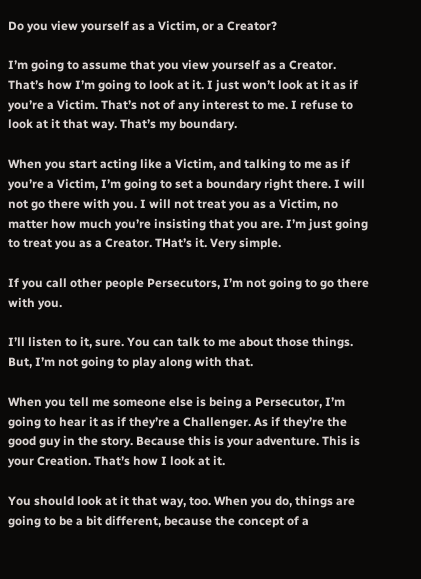Do you view yourself as a Victim, or a Creator?

I’m going to assume that you view yourself as a Creator. That’s how I’m going to look at it. I just won’t look at it as if you’re a Victim. That’s not of any interest to me. I refuse to look at it that way. That’s my boundary.

When you start acting like a Victim, and talking to me as if you’re a Victim, I’m going to set a boundary right there. I will not go there with you. I will not treat you as a Victim, no matter how much you’re insisting that you are. I’m just going to treat you as a Creator. THat’s it. Very simple.

If you call other people Persecutors, I’m not going to go there with you.

I’ll listen to it, sure. You can talk to me about those things. But, I’m not going to play along with that.

When you tell me someone else is being a Persecutor, I’m going to hear it as if they’re a Challenger. As if they’re the good guy in the story. Because this is your adventure. This is your Creation. That’s how I look at it.

You should look at it that way, too. When you do, things are going to be a bit different, because the concept of a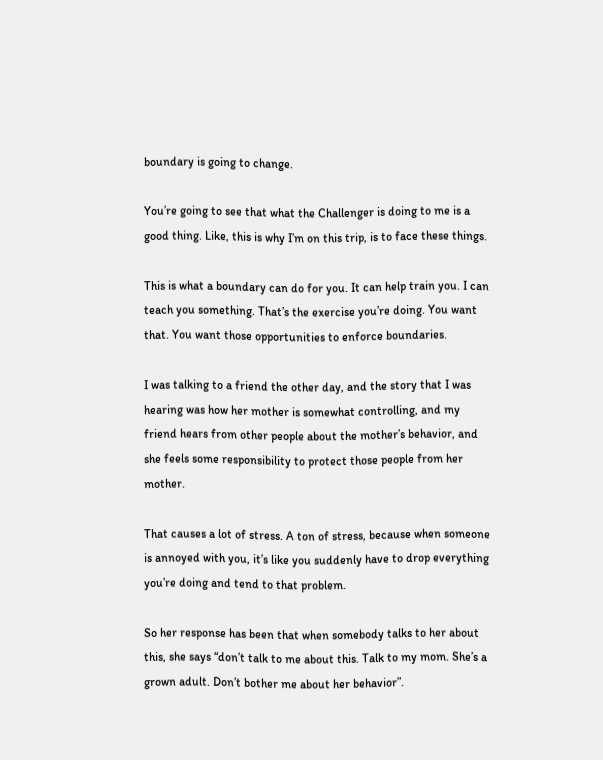boundary is going to change.

You’re going to see that what the Challenger is doing to me is a good thing. Like, this is why I’m on this trip, is to face these things.

This is what a boundary can do for you. It can help train you. I can teach you something. That’s the exercise you’re doing. You want that. You want those opportunities to enforce boundaries.

I was talking to a friend the other day, and the story that I was hearing was how her mother is somewhat controlling, and my friend hears from other people about the mother’s behavior, and she feels some responsibility to protect those people from her mother.

That causes a lot of stress. A ton of stress, because when someone is annoyed with you, it’s like you suddenly have to drop everything you’re doing and tend to that problem.

So her response has been that when somebody talks to her about this, she says “don’t talk to me about this. Talk to my mom. She’s a grown adult. Don’t bother me about her behavior”.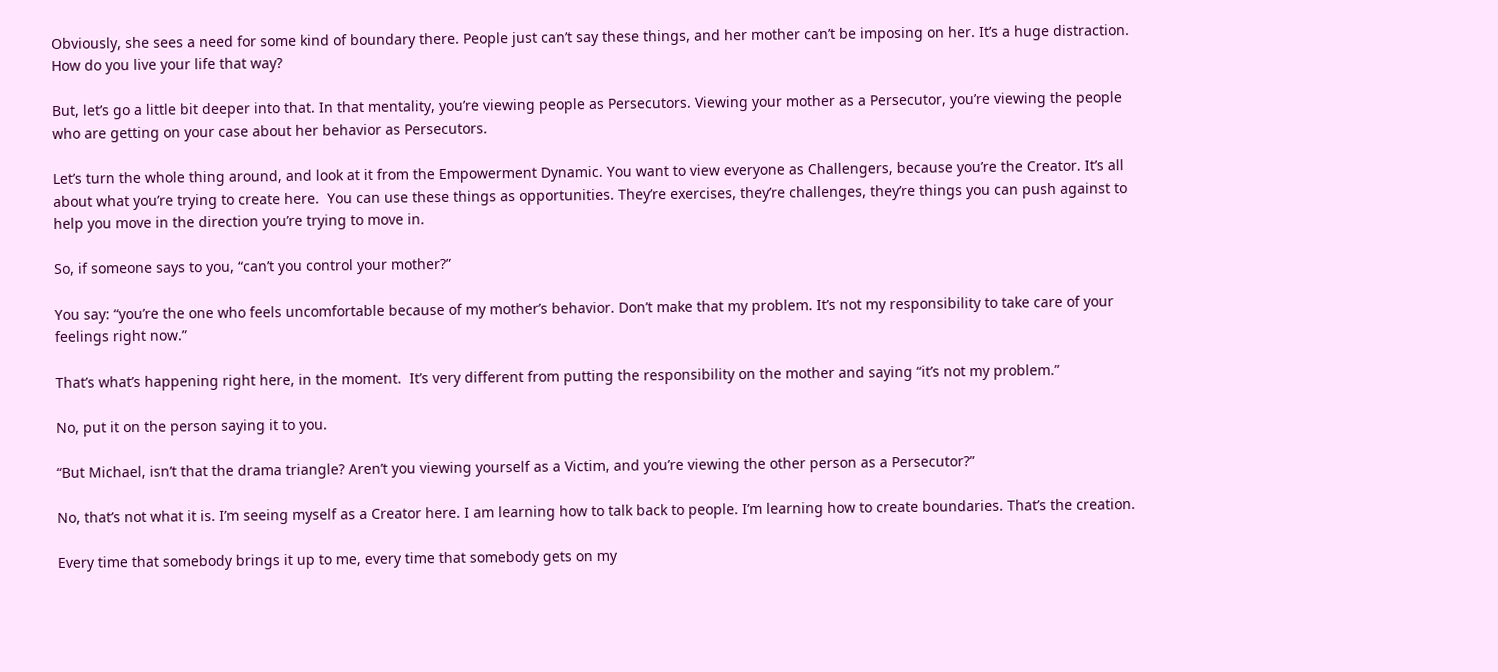Obviously, she sees a need for some kind of boundary there. People just can’t say these things, and her mother can’t be imposing on her. It’s a huge distraction. How do you live your life that way?

But, let’s go a little bit deeper into that. In that mentality, you’re viewing people as Persecutors. Viewing your mother as a Persecutor, you’re viewing the people who are getting on your case about her behavior as Persecutors.

Let’s turn the whole thing around, and look at it from the Empowerment Dynamic. You want to view everyone as Challengers, because you’re the Creator. It’s all about what you’re trying to create here.  You can use these things as opportunities. They’re exercises, they’re challenges, they’re things you can push against to help you move in the direction you’re trying to move in.

So, if someone says to you, “can’t you control your mother?”

You say: “you’re the one who feels uncomfortable because of my mother’s behavior. Don’t make that my problem. It’s not my responsibility to take care of your feelings right now.”

That’s what’s happening right here, in the moment.  It’s very different from putting the responsibility on the mother and saying “it’s not my problem.”

No, put it on the person saying it to you.

“But Michael, isn’t that the drama triangle? Aren’t you viewing yourself as a Victim, and you’re viewing the other person as a Persecutor?”

No, that’s not what it is. I’m seeing myself as a Creator here. I am learning how to talk back to people. I’m learning how to create boundaries. That’s the creation.

Every time that somebody brings it up to me, every time that somebody gets on my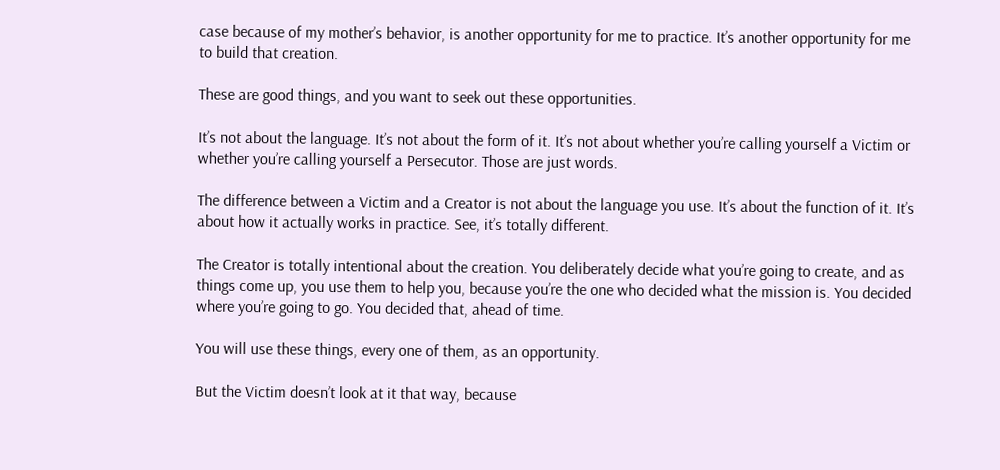case because of my mother’s behavior, is another opportunity for me to practice. It’s another opportunity for me to build that creation.

These are good things, and you want to seek out these opportunities.

It’s not about the language. It’s not about the form of it. It’s not about whether you’re calling yourself a Victim or whether you’re calling yourself a Persecutor. Those are just words.

The difference between a Victim and a Creator is not about the language you use. It’s about the function of it. It’s about how it actually works in practice. See, it’s totally different.

The Creator is totally intentional about the creation. You deliberately decide what you’re going to create, and as things come up, you use them to help you, because you’re the one who decided what the mission is. You decided where you’re going to go. You decided that, ahead of time.

You will use these things, every one of them, as an opportunity.

But the Victim doesn’t look at it that way, because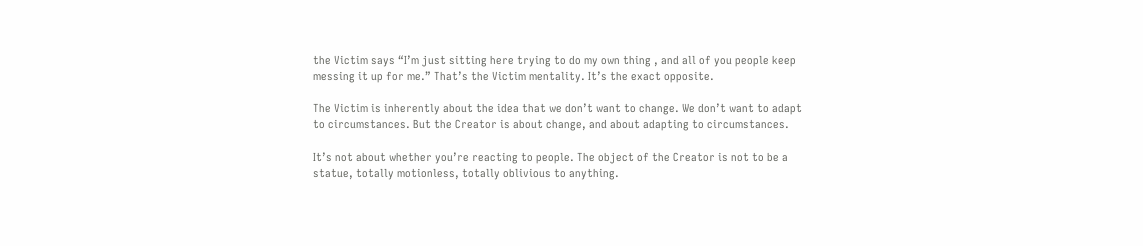the Victim says “I’m just sitting here trying to do my own thing , and all of you people keep messing it up for me.” That’s the Victim mentality. It’s the exact opposite.

The Victim is inherently about the idea that we don’t want to change. We don’t want to adapt to circumstances. But the Creator is about change, and about adapting to circumstances.

It’s not about whether you’re reacting to people. The object of the Creator is not to be a statue, totally motionless, totally oblivious to anything.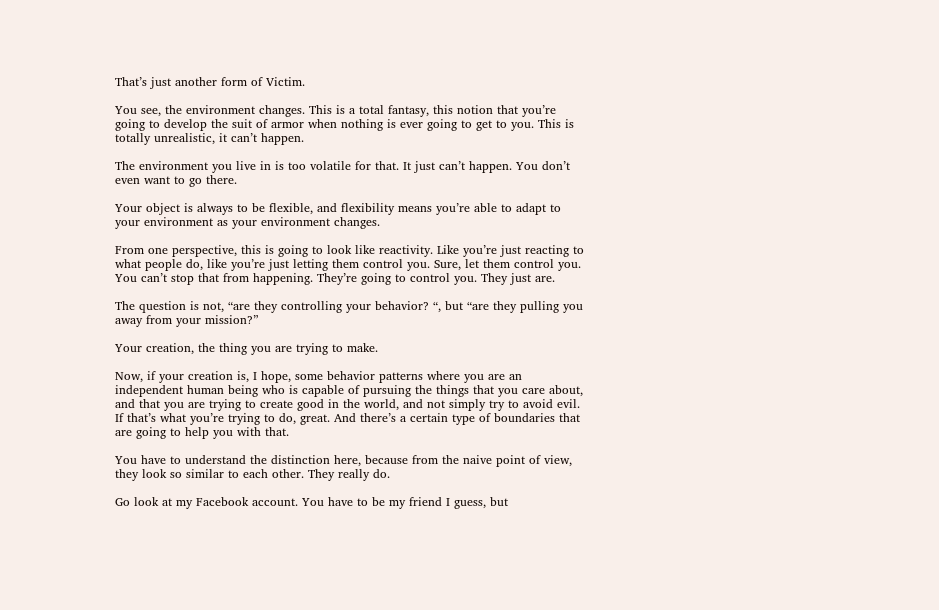That’s just another form of Victim.

You see, the environment changes. This is a total fantasy, this notion that you’re going to develop the suit of armor when nothing is ever going to get to you. This is totally unrealistic, it can’t happen.

The environment you live in is too volatile for that. It just can’t happen. You don’t even want to go there.

Your object is always to be flexible, and flexibility means you’re able to adapt to your environment as your environment changes.

From one perspective, this is going to look like reactivity. Like you’re just reacting to what people do, like you’re just letting them control you. Sure, let them control you. You can’t stop that from happening. They’re going to control you. They just are.

The question is not, “are they controlling your behavior? “, but “are they pulling you away from your mission?”

Your creation, the thing you are trying to make.

Now, if your creation is, I hope, some behavior patterns where you are an independent human being who is capable of pursuing the things that you care about, and that you are trying to create good in the world, and not simply try to avoid evil. If that’s what you’re trying to do, great. And there’s a certain type of boundaries that are going to help you with that.

You have to understand the distinction here, because from the naive point of view, they look so similar to each other. They really do.

Go look at my Facebook account. You have to be my friend I guess, but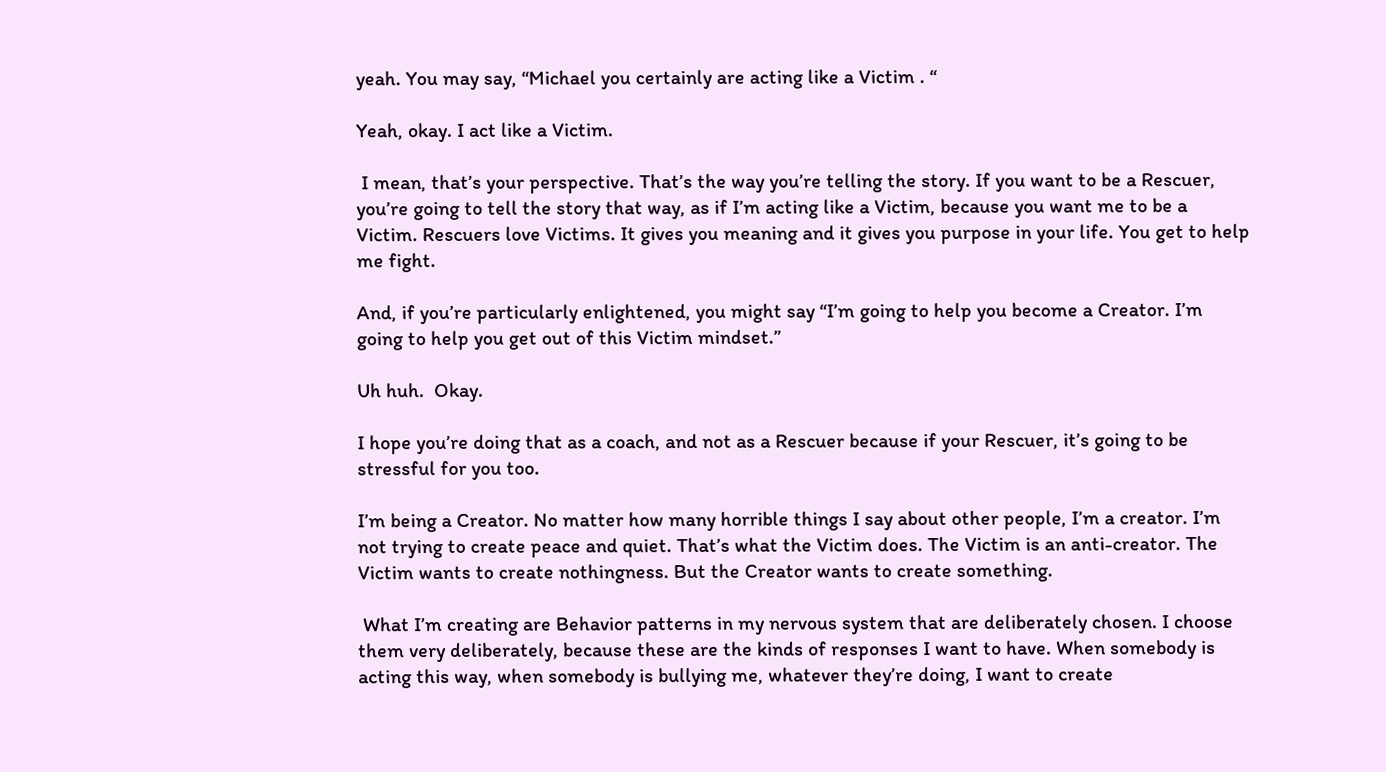yeah. You may say, “Michael you certainly are acting like a Victim . “

Yeah, okay. I act like a Victim.

 I mean, that’s your perspective. That’s the way you’re telling the story. If you want to be a Rescuer, you’re going to tell the story that way, as if I’m acting like a Victim, because you want me to be a Victim. Rescuers love Victims. It gives you meaning and it gives you purpose in your life. You get to help me fight.

And, if you’re particularly enlightened, you might say “I’m going to help you become a Creator. I’m going to help you get out of this Victim mindset.”

Uh huh.  Okay.

I hope you’re doing that as a coach, and not as a Rescuer because if your Rescuer, it’s going to be stressful for you too.

I’m being a Creator. No matter how many horrible things I say about other people, I’m a creator. I’m not trying to create peace and quiet. That’s what the Victim does. The Victim is an anti-creator. The Victim wants to create nothingness. But the Creator wants to create something.

 What I’m creating are Behavior patterns in my nervous system that are deliberately chosen. I choose them very deliberately, because these are the kinds of responses I want to have. When somebody is acting this way, when somebody is bullying me, whatever they’re doing, I want to create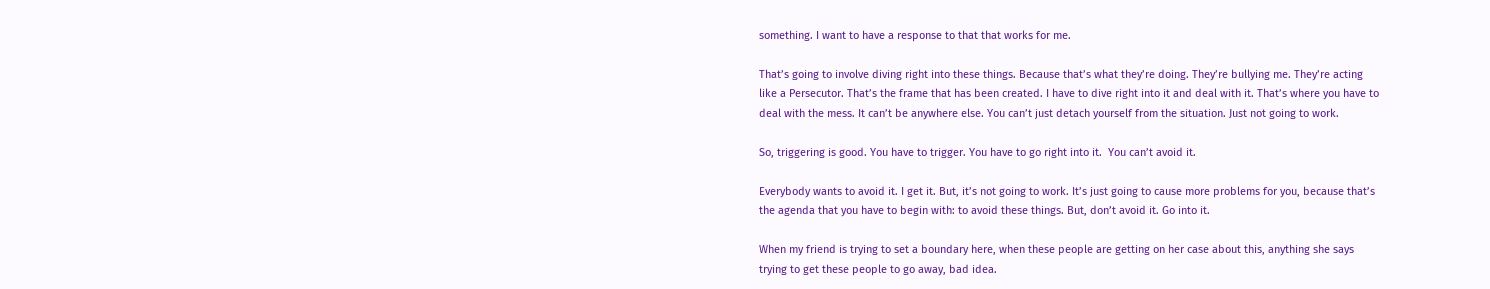something. I want to have a response to that that works for me.

That’s going to involve diving right into these things. Because that’s what they’re doing. They’re bullying me. They’re acting like a Persecutor. That’s the frame that has been created. I have to dive right into it and deal with it. That’s where you have to deal with the mess. It can’t be anywhere else. You can’t just detach yourself from the situation. Just not going to work.

So, triggering is good. You have to trigger. You have to go right into it.  You can’t avoid it.

Everybody wants to avoid it. I get it. But, it’s not going to work. It’s just going to cause more problems for you, because that’s the agenda that you have to begin with: to avoid these things. But, don’t avoid it. Go into it.

When my friend is trying to set a boundary here, when these people are getting on her case about this, anything she says trying to get these people to go away, bad idea.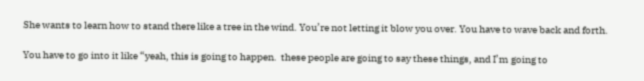She wants to learn how to stand there like a tree in the wind. You’re not letting it blow you over. You have to wave back and forth.

You have to go into it like “yeah, this is going to happen.  these people are going to say these things, and I’m going to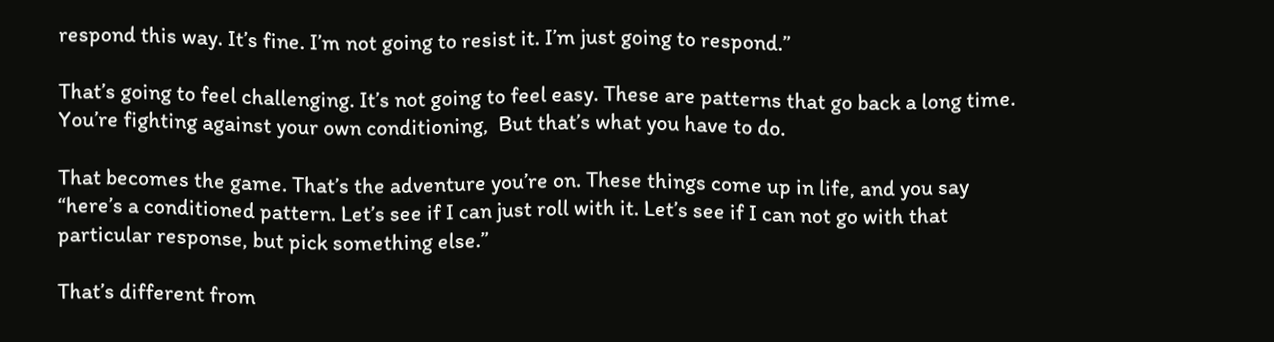respond this way. It’s fine. I’m not going to resist it. I’m just going to respond.”

That’s going to feel challenging. It’s not going to feel easy. These are patterns that go back a long time. You’re fighting against your own conditioning,  But that’s what you have to do.

That becomes the game. That’s the adventure you’re on. These things come up in life, and you say “here’s a conditioned pattern. Let’s see if I can just roll with it. Let’s see if I can not go with that particular response, but pick something else.”

That’s different from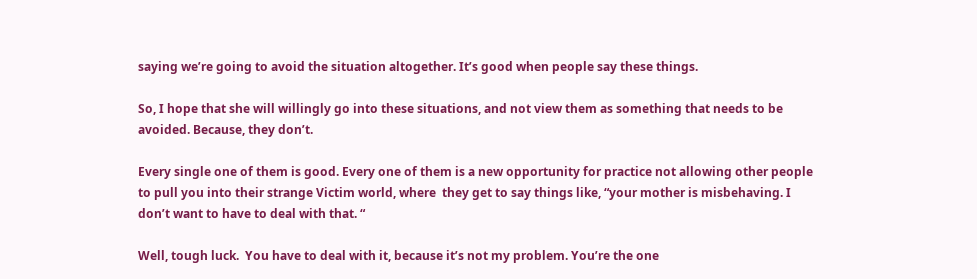saying we’re going to avoid the situation altogether. It’s good when people say these things.

So, I hope that she will willingly go into these situations, and not view them as something that needs to be avoided. Because, they don’t.

Every single one of them is good. Every one of them is a new opportunity for practice not allowing other people to pull you into their strange Victim world, where  they get to say things like, “your mother is misbehaving. I don’t want to have to deal with that. “

Well, tough luck.  You have to deal with it, because it’s not my problem. You’re the one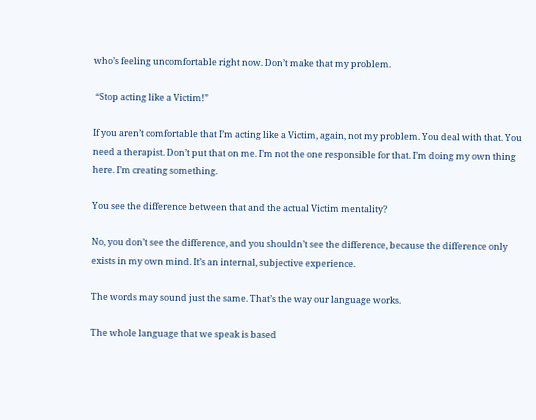who’s feeling uncomfortable right now. Don’t make that my problem.

 “Stop acting like a Victim!”

If you aren’t comfortable that I’m acting like a Victim, again, not my problem. You deal with that. You need a therapist. Don’t put that on me. I’m not the one responsible for that. I’m doing my own thing here. I’m creating something.

You see the difference between that and the actual Victim mentality?

No, you don’t see the difference, and you shouldn’t see the difference, because the difference only exists in my own mind. It’s an internal, subjective experience.

The words may sound just the same. That’s the way our language works.

The whole language that we speak is based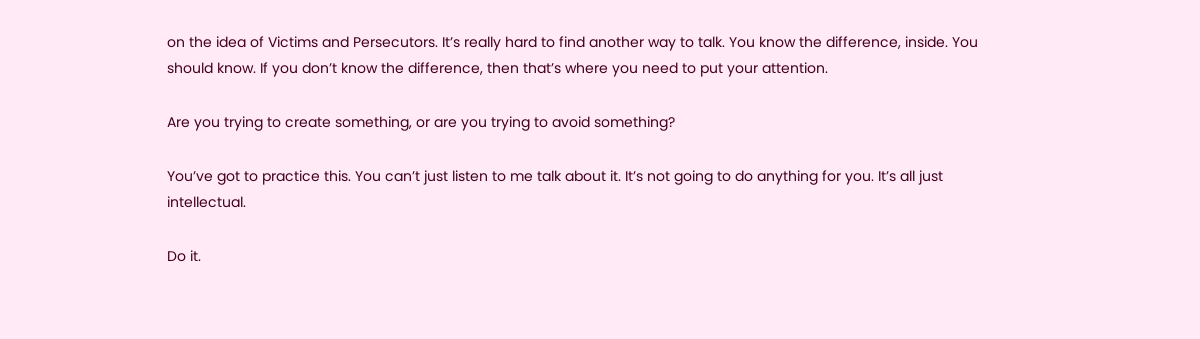on the idea of Victims and Persecutors. It’s really hard to find another way to talk. You know the difference, inside. You should know. If you don’t know the difference, then that’s where you need to put your attention.

Are you trying to create something, or are you trying to avoid something?

You’ve got to practice this. You can’t just listen to me talk about it. It’s not going to do anything for you. It’s all just intellectual.

Do it.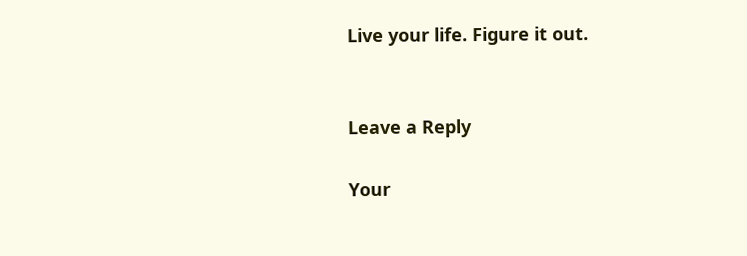Live your life. Figure it out.


Leave a Reply

Your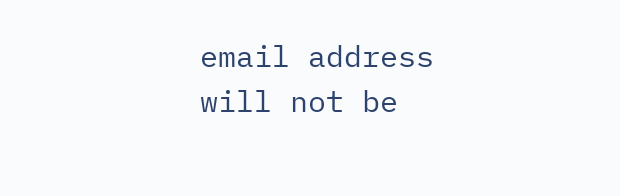email address will not be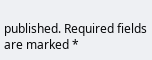published. Required fields are marked *